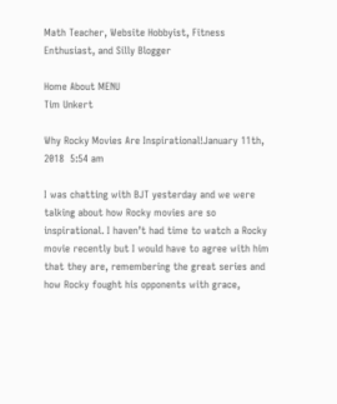Math Teacher, Website Hobbyist, Fitness Enthusiast, and Silly Blogger

Home About MENU
Tim Unkert

Why Rocky Movies Are Inspirational!January 11th, 2018  5:54 am

I was chatting with BJT yesterday and we were talking about how Rocky movies are so inspirational. I haven’t had time to watch a Rocky movie recently but I would have to agree with him that they are, remembering the great series and how Rocky fought his opponents with grace,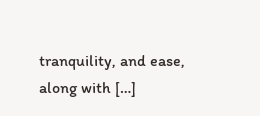tranquility, and ease, along with […]